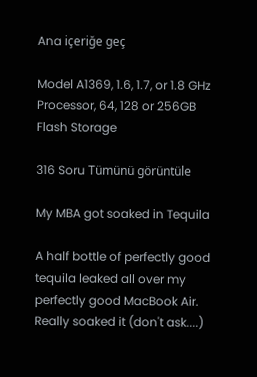Ana içeriğe geç

Model A1369, 1.6, 1.7, or 1.8 GHz Processor, 64, 128 or 256GB Flash Storage

316 Soru Tümünü görüntüle

My MBA got soaked in Tequila

A half bottle of perfectly good tequila leaked all over my perfectly good MacBook Air. Really soaked it (don't ask....)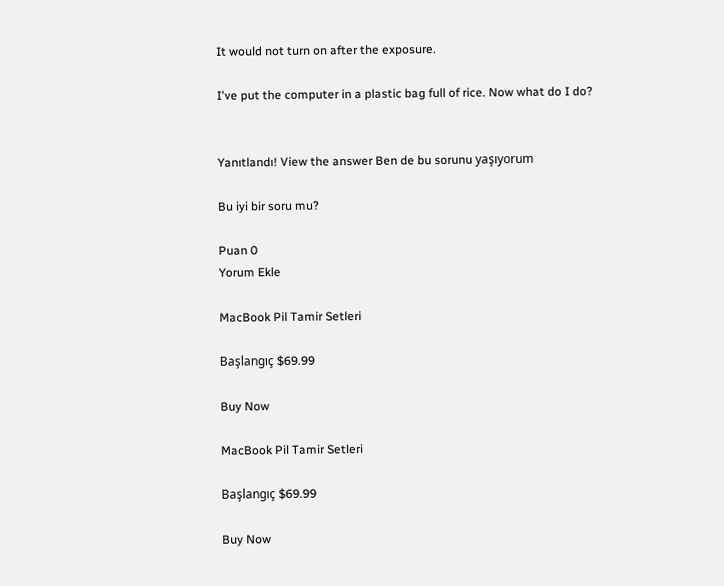It would not turn on after the exposure.

I've put the computer in a plastic bag full of rice. Now what do I do?


Yanıtlandı! View the answer Ben de bu sorunu yaşıyorum

Bu iyi bir soru mu?

Puan 0
Yorum Ekle

MacBook Pil Tamir Setleri

Başlangıç $69.99

Buy Now

MacBook Pil Tamir Setleri

Başlangıç $69.99

Buy Now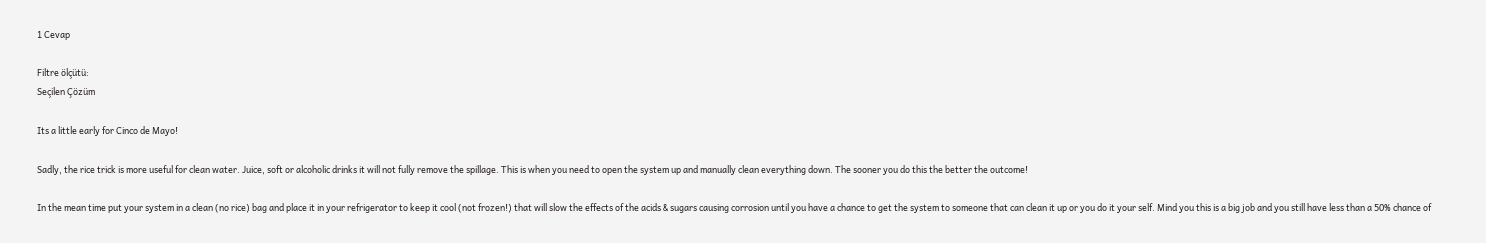1 Cevap

Filtre ölçütü:
Seçilen Çözüm

Its a little early for Cinco de Mayo!

Sadly, the rice trick is more useful for clean water. Juice, soft or alcoholic drinks it will not fully remove the spillage. This is when you need to open the system up and manually clean everything down. The sooner you do this the better the outcome!

In the mean time put your system in a clean (no rice) bag and place it in your refrigerator to keep it cool (not frozen!) that will slow the effects of the acids & sugars causing corrosion until you have a chance to get the system to someone that can clean it up or you do it your self. Mind you this is a big job and you still have less than a 50% chance of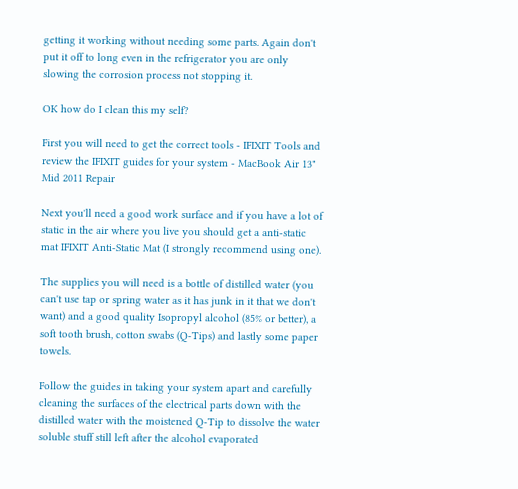getting it working without needing some parts. Again don't put it off to long even in the refrigerator you are only slowing the corrosion process not stopping it.

OK how do I clean this my self?

First you will need to get the correct tools - IFIXIT Tools and review the IFIXIT guides for your system - MacBook Air 13" Mid 2011 Repair

Next you'll need a good work surface and if you have a lot of static in the air where you live you should get a anti-static mat IFIXIT Anti-Static Mat (I strongly recommend using one).

The supplies you will need is a bottle of distilled water (you can't use tap or spring water as it has junk in it that we don't want) and a good quality Isopropyl alcohol (85% or better), a soft tooth brush, cotton swabs (Q-Tips) and lastly some paper towels.

Follow the guides in taking your system apart and carefully cleaning the surfaces of the electrical parts down with the distilled water with the moistened Q-Tip to dissolve the water soluble stuff still left after the alcohol evaporated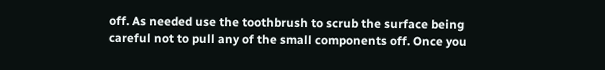off. As needed use the toothbrush to scrub the surface being careful not to pull any of the small components off. Once you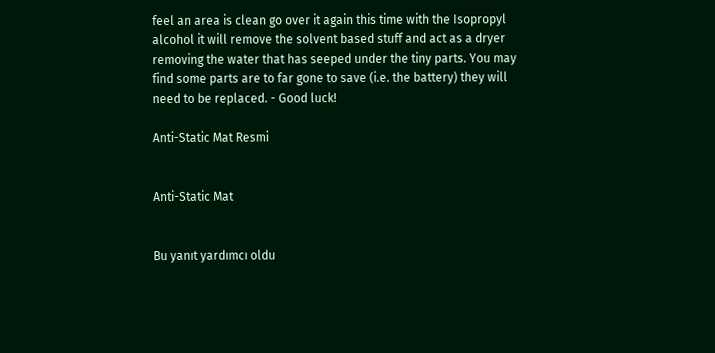feel an area is clean go over it again this time with the Isopropyl alcohol it will remove the solvent based stuff and act as a dryer removing the water that has seeped under the tiny parts. You may find some parts are to far gone to save (i.e. the battery) they will need to be replaced. - Good luck!

Anti-Static Mat Resmi


Anti-Static Mat


Bu yanıt yardımcı oldu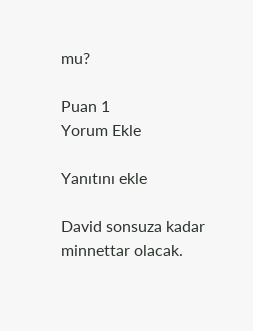mu?

Puan 1
Yorum Ekle

Yanıtını ekle

David sonsuza kadar minnettar olacak.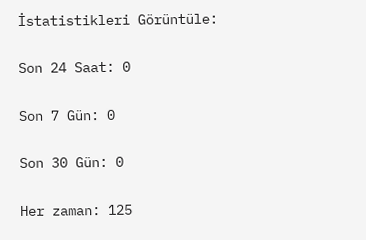İstatistikleri Görüntüle:

Son 24 Saat: 0

Son 7 Gün: 0

Son 30 Gün: 0

Her zaman: 125